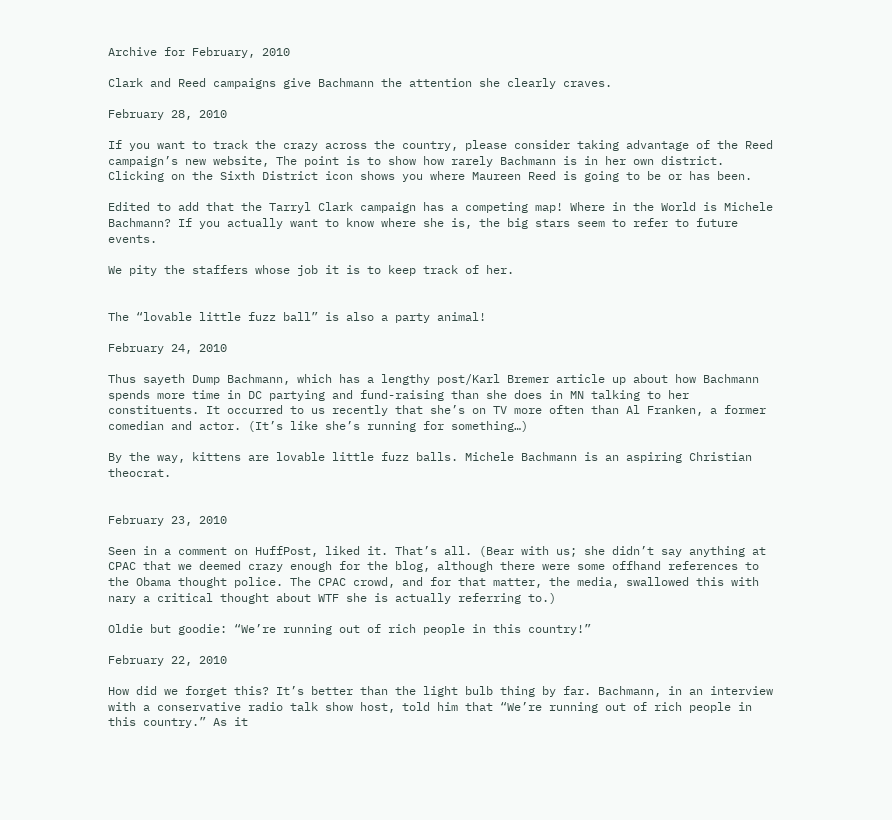Archive for February, 2010

Clark and Reed campaigns give Bachmann the attention she clearly craves.

February 28, 2010

If you want to track the crazy across the country, please consider taking advantage of the Reed campaign’s new website, The point is to show how rarely Bachmann is in her own district. Clicking on the Sixth District icon shows you where Maureen Reed is going to be or has been.

Edited to add that the Tarryl Clark campaign has a competing map! Where in the World is Michele Bachmann? If you actually want to know where she is, the big stars seem to refer to future events.

We pity the staffers whose job it is to keep track of her.


The “lovable little fuzz ball” is also a party animal!

February 24, 2010

Thus sayeth Dump Bachmann, which has a lengthy post/Karl Bremer article up about how Bachmann spends more time in DC partying and fund-raising than she does in MN talking to her constituents. It occurred to us recently that she’s on TV more often than Al Franken, a former comedian and actor. (It’s like she’s running for something…)

By the way, kittens are lovable little fuzz balls. Michele Bachmann is an aspiring Christian theocrat.


February 23, 2010

Seen in a comment on HuffPost, liked it. That’s all. (Bear with us; she didn’t say anything at CPAC that we deemed crazy enough for the blog, although there were some offhand references to the Obama thought police. The CPAC crowd, and for that matter, the media, swallowed this with nary a critical thought about WTF she is actually referring to.)

Oldie but goodie: “We’re running out of rich people in this country!”

February 22, 2010

How did we forget this? It’s better than the light bulb thing by far. Bachmann, in an interview with a conservative radio talk show host, told him that “We’re running out of rich people in this country.” As it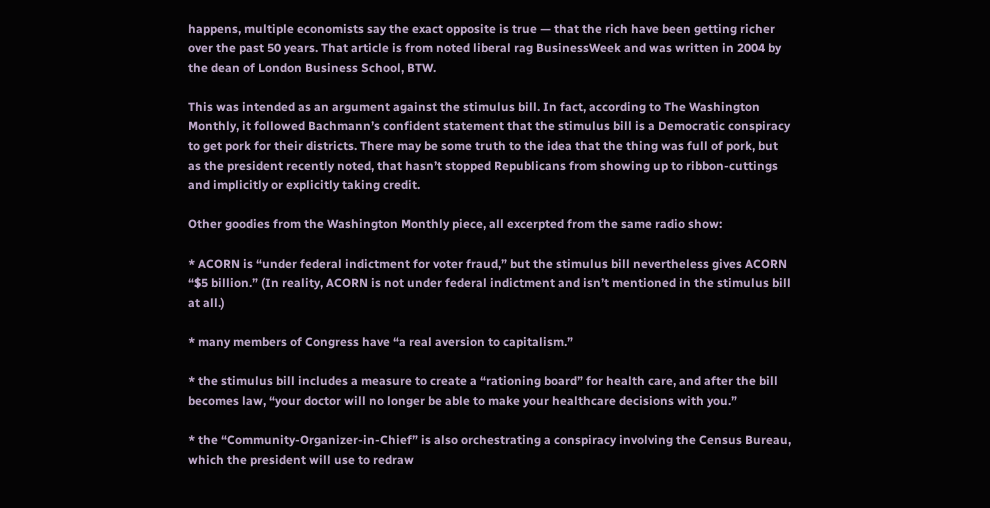happens, multiple economists say the exact opposite is true — that the rich have been getting richer over the past 50 years. That article is from noted liberal rag BusinessWeek and was written in 2004 by the dean of London Business School, BTW.

This was intended as an argument against the stimulus bill. In fact, according to The Washington Monthly, it followed Bachmann’s confident statement that the stimulus bill is a Democratic conspiracy to get pork for their districts. There may be some truth to the idea that the thing was full of pork, but as the president recently noted, that hasn’t stopped Republicans from showing up to ribbon-cuttings and implicitly or explicitly taking credit.

Other goodies from the Washington Monthly piece, all excerpted from the same radio show:

* ACORN is “under federal indictment for voter fraud,” but the stimulus bill nevertheless gives ACORN “$5 billion.” (In reality, ACORN is not under federal indictment and isn’t mentioned in the stimulus bill at all.)

* many members of Congress have “a real aversion to capitalism.”

* the stimulus bill includes a measure to create a “rationing board” for health care, and after the bill becomes law, “your doctor will no longer be able to make your healthcare decisions with you.”

* the “Community-Organizer-in-Chief” is also orchestrating a conspiracy involving the Census Bureau, which the president will use to redraw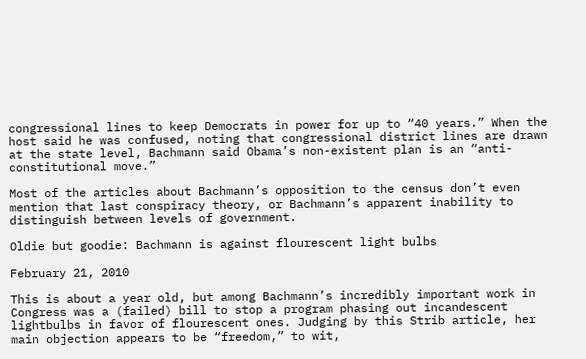congressional lines to keep Democrats in power for up to “40 years.” When the host said he was confused, noting that congressional district lines are drawn at the state level, Bachmann said Obama’s non-existent plan is an “anti-constitutional move.”

Most of the articles about Bachmann’s opposition to the census don’t even mention that last conspiracy theory, or Bachmann’s apparent inability to distinguish between levels of government.

Oldie but goodie: Bachmann is against flourescent light bulbs

February 21, 2010

This is about a year old, but among Bachmann’s incredibly important work in Congress was a (failed) bill to stop a program phasing out incandescent lightbulbs in favor of flourescent ones. Judging by this Strib article, her main objection appears to be “freedom,” to wit,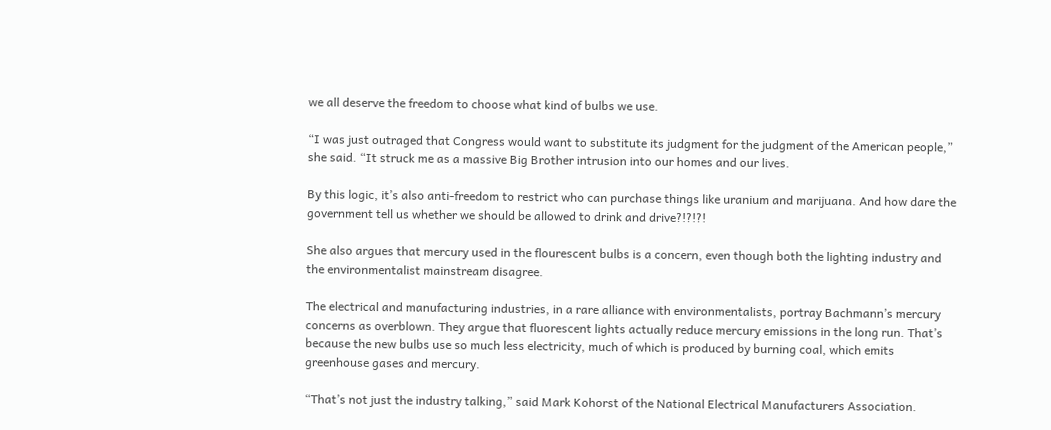we all deserve the freedom to choose what kind of bulbs we use.

“I was just outraged that Congress would want to substitute its judgment for the judgment of the American people,” she said. “It struck me as a massive Big Brother intrusion into our homes and our lives.

By this logic, it’s also anti-freedom to restrict who can purchase things like uranium and marijuana. And how dare the government tell us whether we should be allowed to drink and drive?!?!?!

She also argues that mercury used in the flourescent bulbs is a concern, even though both the lighting industry and the environmentalist mainstream disagree.

The electrical and manufacturing industries, in a rare alliance with environmentalists, portray Bachmann’s mercury concerns as overblown. They argue that fluorescent lights actually reduce mercury emissions in the long run. That’s because the new bulbs use so much less electricity, much of which is produced by burning coal, which emits greenhouse gases and mercury.

“That’s not just the industry talking,” said Mark Kohorst of the National Electrical Manufacturers Association.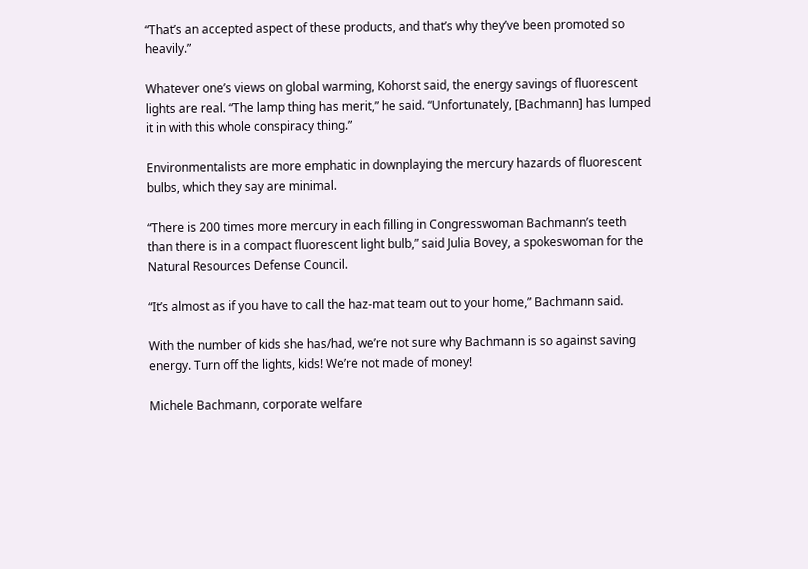“That’s an accepted aspect of these products, and that’s why they’ve been promoted so heavily.”

Whatever one’s views on global warming, Kohorst said, the energy savings of fluorescent lights are real. “The lamp thing has merit,” he said. “Unfortunately, [Bachmann] has lumped it in with this whole conspiracy thing.”

Environmentalists are more emphatic in downplaying the mercury hazards of fluorescent bulbs, which they say are minimal.

“There is 200 times more mercury in each filling in Congresswoman Bachmann’s teeth than there is in a compact fluorescent light bulb,” said Julia Bovey, a spokeswoman for the Natural Resources Defense Council.

“It’s almost as if you have to call the haz-mat team out to your home,” Bachmann said.

With the number of kids she has/had, we’re not sure why Bachmann is so against saving energy. Turn off the lights, kids! We’re not made of money!

Michele Bachmann, corporate welfare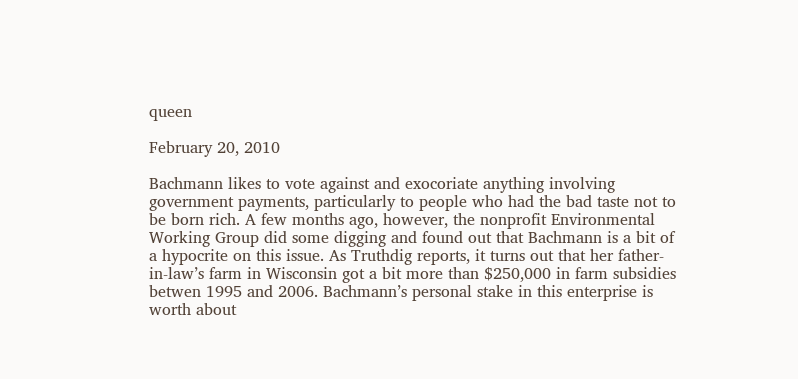queen

February 20, 2010

Bachmann likes to vote against and exocoriate anything involving government payments, particularly to people who had the bad taste not to be born rich. A few months ago, however, the nonprofit Environmental Working Group did some digging and found out that Bachmann is a bit of a hypocrite on this issue. As Truthdig reports, it turns out that her father-in-law’s farm in Wisconsin got a bit more than $250,000 in farm subsidies betwen 1995 and 2006. Bachmann’s personal stake in this enterprise is worth about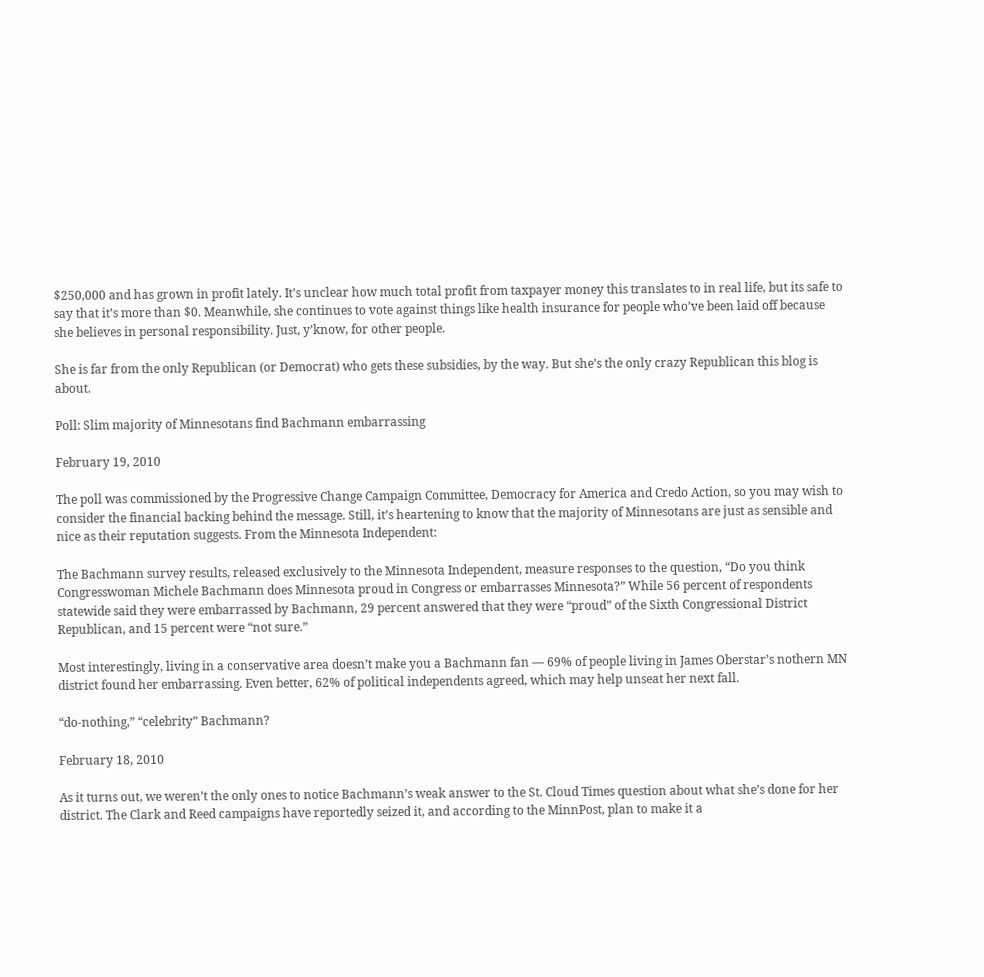$250,000 and has grown in profit lately. It’s unclear how much total profit from taxpayer money this translates to in real life, but its safe to say that it’s more than $0. Meanwhile, she continues to vote against things like health insurance for people who’ve been laid off because she believes in personal responsibility. Just, y’know, for other people.

She is far from the only Republican (or Democrat) who gets these subsidies, by the way. But she’s the only crazy Republican this blog is about.

Poll: Slim majority of Minnesotans find Bachmann embarrassing

February 19, 2010

The poll was commissioned by the Progressive Change Campaign Committee, Democracy for America and Credo Action, so you may wish to consider the financial backing behind the message. Still, it’s heartening to know that the majority of Minnesotans are just as sensible and nice as their reputation suggests. From the Minnesota Independent:

The Bachmann survey results, released exclusively to the Minnesota Independent, measure responses to the question, “Do you think Congresswoman Michele Bachmann does Minnesota proud in Congress or embarrasses Minnesota?” While 56 percent of respondents statewide said they were embarrassed by Bachmann, 29 percent answered that they were “proud” of the Sixth Congressional District Republican, and 15 percent were “not sure.”

Most interestingly, living in a conservative area doesn’t make you a Bachmann fan — 69% of people living in James Oberstar’s nothern MN district found her embarrassing. Even better, 62% of political independents agreed, which may help unseat her next fall.

“do-nothing,” “celebrity” Bachmann?

February 18, 2010

As it turns out, we weren’t the only ones to notice Bachmann’s weak answer to the St. Cloud Times question about what she’s done for her district. The Clark and Reed campaigns have reportedly seized it, and according to the MinnPost, plan to make it a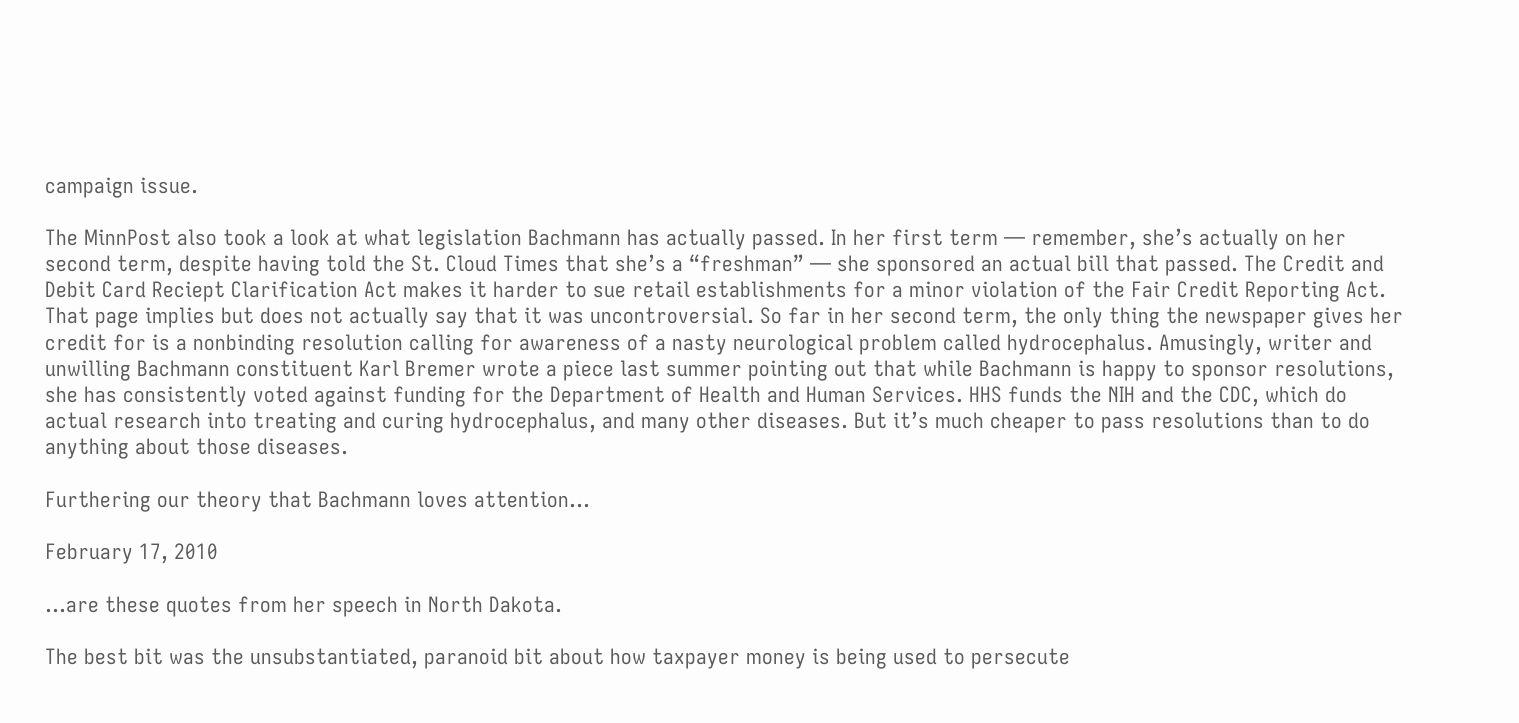campaign issue.

The MinnPost also took a look at what legislation Bachmann has actually passed. In her first term — remember, she’s actually on her second term, despite having told the St. Cloud Times that she’s a “freshman” — she sponsored an actual bill that passed. The Credit and Debit Card Reciept Clarification Act makes it harder to sue retail establishments for a minor violation of the Fair Credit Reporting Act. That page implies but does not actually say that it was uncontroversial. So far in her second term, the only thing the newspaper gives her credit for is a nonbinding resolution calling for awareness of a nasty neurological problem called hydrocephalus. Amusingly, writer and unwilling Bachmann constituent Karl Bremer wrote a piece last summer pointing out that while Bachmann is happy to sponsor resolutions, she has consistently voted against funding for the Department of Health and Human Services. HHS funds the NIH and the CDC, which do actual research into treating and curing hydrocephalus, and many other diseases. But it’s much cheaper to pass resolutions than to do anything about those diseases.

Furthering our theory that Bachmann loves attention…

February 17, 2010

…are these quotes from her speech in North Dakota.

The best bit was the unsubstantiated, paranoid bit about how taxpayer money is being used to persecute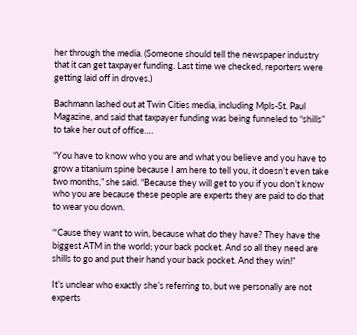her through the media. (Someone should tell the newspaper industry that it can get taxpayer funding. Last time we checked, reporters were getting laid off in droves.)

Bachmann lashed out at Twin Cities media, including Mpls-St. Paul Magazine, and said that taxpayer funding was being funneled to “shills” to take her out of office….

“You have to know who you are and what you believe and you have to grow a titanium spine because I am here to tell you, it doesn’t even take two months,” she said. “Because they will get to you if you don’t know who you are because these people are experts they are paid to do that to wear you down.

“‘Cause they want to win, because what do they have? They have the biggest ATM in the world; your back pocket. And so all they need are shills to go and put their hand your back pocket. And they win!”

It’s unclear who exactly she’s referring to, but we personally are not experts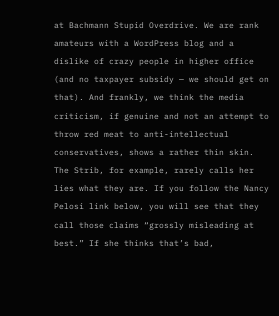at Bachmann Stupid Overdrive. We are rank amateurs with a WordPress blog and a dislike of crazy people in higher office (and no taxpayer subsidy — we should get on that). And frankly, we think the media criticism, if genuine and not an attempt to throw red meat to anti-intellectual conservatives, shows a rather thin skin. The Strib, for example, rarely calls her lies what they are. If you follow the Nancy Pelosi link below, you will see that they call those claims “grossly misleading at best.” If she thinks that’s bad,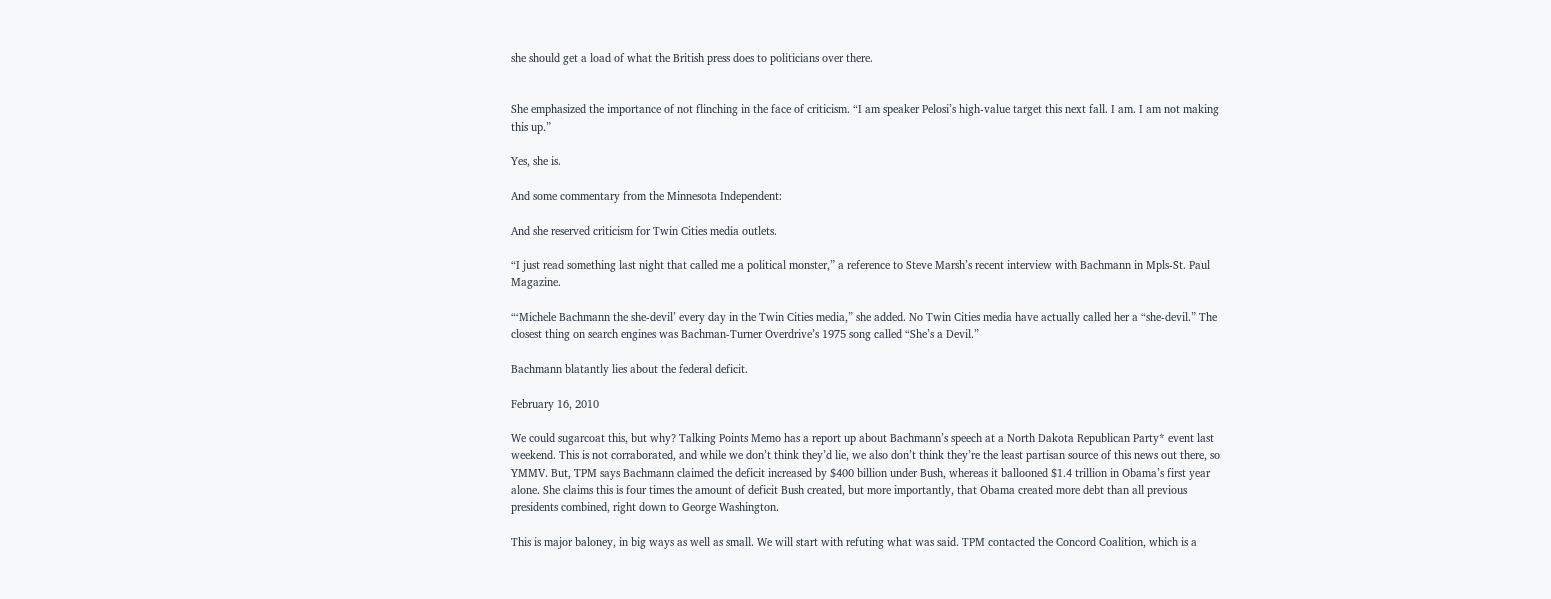she should get a load of what the British press does to politicians over there.


She emphasized the importance of not flinching in the face of criticism. “I am speaker Pelosi’s high-value target this next fall. I am. I am not making this up.”

Yes, she is.

And some commentary from the Minnesota Independent:

And she reserved criticism for Twin Cities media outlets.

“I just read something last night that called me a political monster,” a reference to Steve Marsh’s recent interview with Bachmann in Mpls-St. Paul Magazine.

“‘Michele Bachmann the she-devil’ every day in the Twin Cities media,” she added. No Twin Cities media have actually called her a “she-devil.” The closest thing on search engines was Bachman-Turner Overdrive’s 1975 song called “She’s a Devil.”

Bachmann blatantly lies about the federal deficit.

February 16, 2010

We could sugarcoat this, but why? Talking Points Memo has a report up about Bachmann’s speech at a North Dakota Republican Party* event last weekend. This is not corraborated, and while we don’t think they’d lie, we also don’t think they’re the least partisan source of this news out there, so YMMV. But, TPM says Bachmann claimed the deficit increased by $400 billion under Bush, whereas it ballooned $1.4 trillion in Obama’s first year alone. She claims this is four times the amount of deficit Bush created, but more importantly, that Obama created more debt than all previous presidents combined, right down to George Washington.

This is major baloney, in big ways as well as small. We will start with refuting what was said. TPM contacted the Concord Coalition, which is a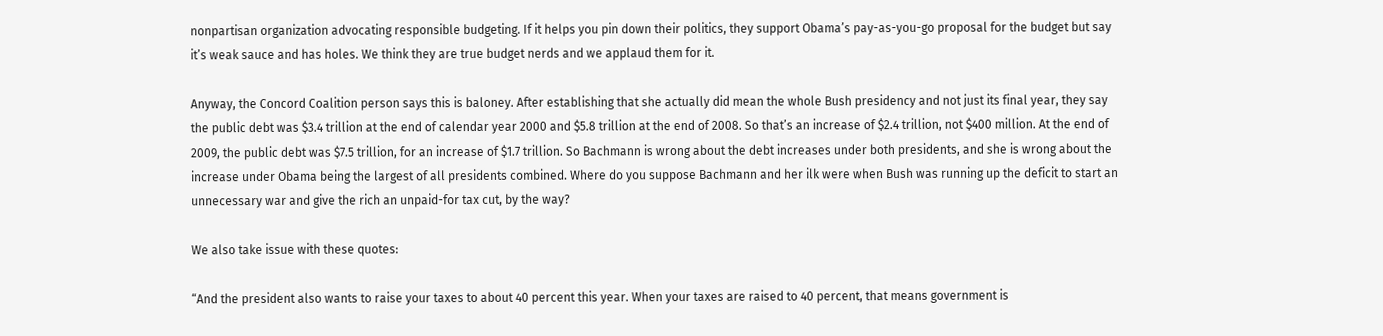nonpartisan organization advocating responsible budgeting. If it helps you pin down their politics, they support Obama’s pay-as-you-go proposal for the budget but say it’s weak sauce and has holes. We think they are true budget nerds and we applaud them for it.

Anyway, the Concord Coalition person says this is baloney. After establishing that she actually did mean the whole Bush presidency and not just its final year, they say the public debt was $3.4 trillion at the end of calendar year 2000 and $5.8 trillion at the end of 2008. So that’s an increase of $2.4 trillion, not $400 million. At the end of 2009, the public debt was $7.5 trillion, for an increase of $1.7 trillion. So Bachmann is wrong about the debt increases under both presidents, and she is wrong about the increase under Obama being the largest of all presidents combined. Where do you suppose Bachmann and her ilk were when Bush was running up the deficit to start an unnecessary war and give the rich an unpaid-for tax cut, by the way?

We also take issue with these quotes:

“And the president also wants to raise your taxes to about 40 percent this year. When your taxes are raised to 40 percent, that means government is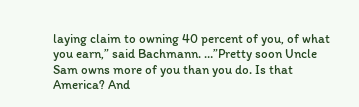laying claim to owning 40 percent of you, of what you earn,” said Bachmann. …”Pretty soon Uncle Sam owns more of you than you do. Is that America? And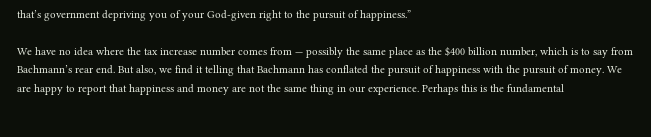that’s government depriving you of your God-given right to the pursuit of happiness.”

We have no idea where the tax increase number comes from — possibly the same place as the $400 billion number, which is to say from Bachmann’s rear end. But also, we find it telling that Bachmann has conflated the pursuit of happiness with the pursuit of money. We are happy to report that happiness and money are not the same thing in our experience. Perhaps this is the fundamental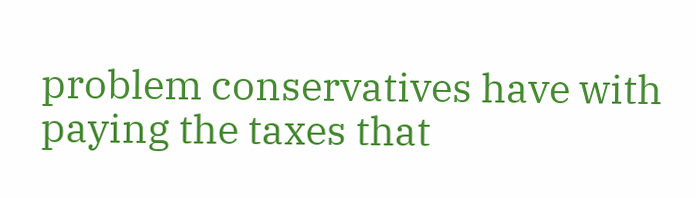problem conservatives have with paying the taxes that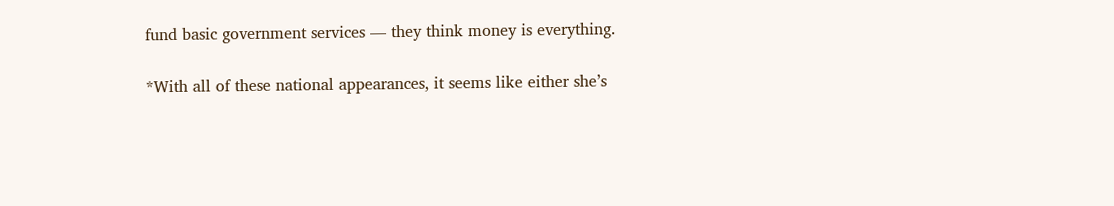fund basic government services — they think money is everything.

*With all of these national appearances, it seems like either she’s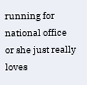running for national office or she just really loves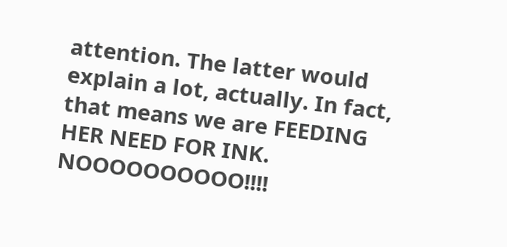attention. The latter would explain a lot, actually. In fact, that means we are FEEDING HER NEED FOR INK. NOOOOOOOOOO!!!!